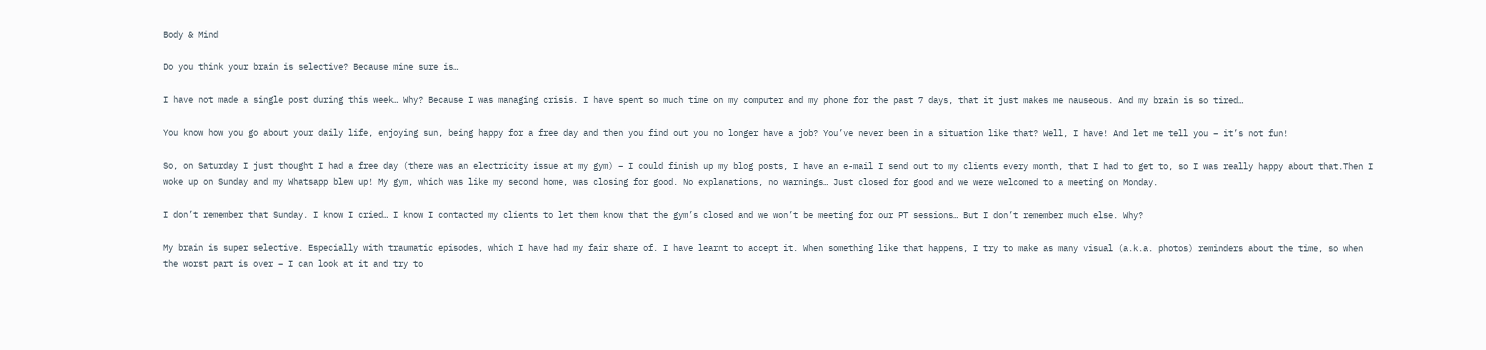Body & Mind

Do you think your brain is selective? Because mine sure is…

I have not made a single post during this week… Why? Because I was managing crisis. I have spent so much time on my computer and my phone for the past 7 days, that it just makes me nauseous. And my brain is so tired…

You know how you go about your daily life, enjoying sun, being happy for a free day and then you find out you no longer have a job? You’ve never been in a situation like that? Well, I have! And let me tell you – it’s not fun!

So, on Saturday I just thought I had a free day (there was an electricity issue at my gym) – I could finish up my blog posts, I have an e-mail I send out to my clients every month, that I had to get to, so I was really happy about that.Then I woke up on Sunday and my Whatsapp blew up! My gym, which was like my second home, was closing for good. No explanations, no warnings… Just closed for good and we were welcomed to a meeting on Monday.

I don’t remember that Sunday. I know I cried… I know I contacted my clients to let them know that the gym’s closed and we won’t be meeting for our PT sessions… But I don’t remember much else. Why?

My brain is super selective. Especially with traumatic episodes, which I have had my fair share of. I have learnt to accept it. When something like that happens, I try to make as many visual (a.k.a. photos) reminders about the time, so when the worst part is over – I can look at it and try to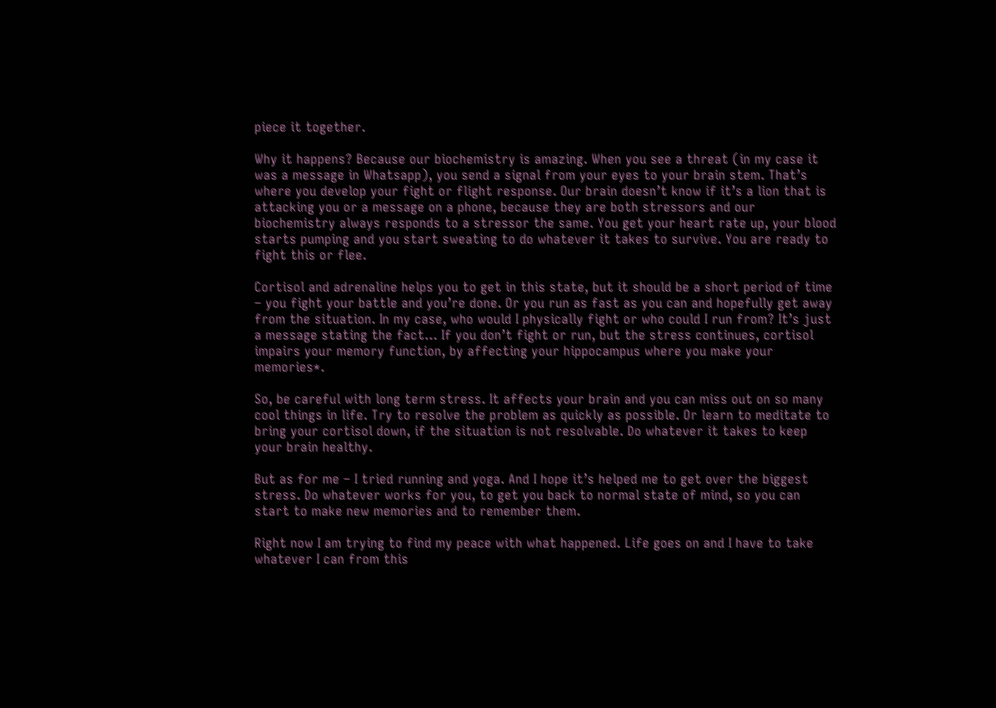piece it together.

Why it happens? Because our biochemistry is amazing. When you see a threat (in my case it was a message in Whatsapp), you send a signal from your eyes to your brain stem. That’s where you develop your fight or flight response. Our brain doesn’t know if it’s a lion that is attacking you or a message on a phone, because they are both stressors and our biochemistry always responds to a stressor the same. You get your heart rate up, your blood starts pumping and you start sweating to do whatever it takes to survive. You are ready to fight this or flee.

Cortisol and adrenaline helps you to get in this state, but it should be a short period of time – you fight your battle and you’re done. Or you run as fast as you can and hopefully get away from the situation. In my case, who would I physically fight or who could I run from? It’s just a message stating the fact… If you don’t fight or run, but the stress continues, cortisol impairs your memory function, by affecting your hippocampus where you make your memories*.

So, be careful with long term stress. It affects your brain and you can miss out on so many cool things in life. Try to resolve the problem as quickly as possible. Or learn to meditate to bring your cortisol down, if the situation is not resolvable. Do whatever it takes to keep your brain healthy.

But as for me – I tried running and yoga. And I hope it’s helped me to get over the biggest stress. Do whatever works for you, to get you back to normal state of mind, so you can start to make new memories and to remember them.

Right now I am trying to find my peace with what happened. Life goes on and I have to take whatever I can from this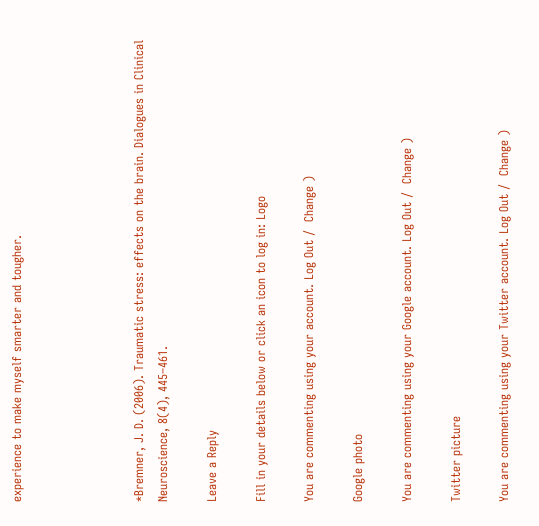experience to make myself smarter and tougher.




*Bremner, J. D. (2006). Traumatic stress: effects on the brain. Dialogues in Clinical Neuroscience, 8(4), 445–461.

Leave a Reply

Fill in your details below or click an icon to log in: Logo

You are commenting using your account. Log Out /  Change )

Google photo

You are commenting using your Google account. Log Out /  Change )

Twitter picture

You are commenting using your Twitter account. Log Out /  Change )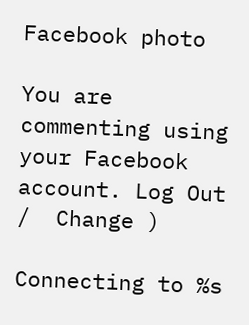Facebook photo

You are commenting using your Facebook account. Log Out /  Change )

Connecting to %s